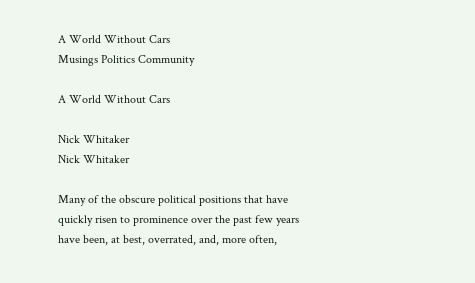A World Without Cars
Musings Politics Community

A World Without Cars

Nick Whitaker
Nick Whitaker

Many of the obscure political positions that have quickly risen to prominence over the past few years have been, at best, overrated, and, more often,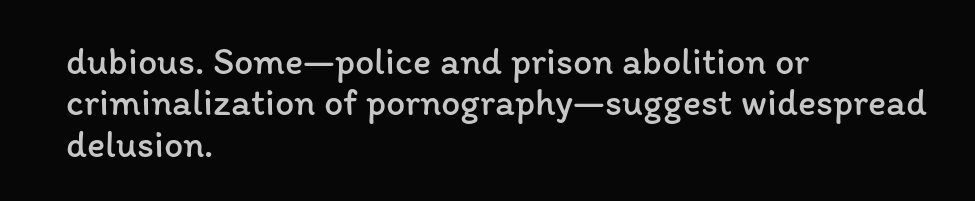dubious. Some—police and prison abolition or criminalization of pornography—suggest widespread delusion.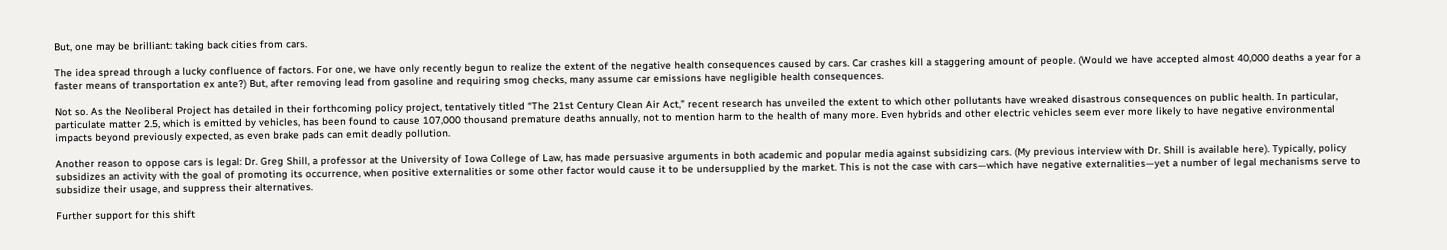But, one may be brilliant: taking back cities from cars.

The idea spread through a lucky confluence of factors. For one, we have only recently begun to realize the extent of the negative health consequences caused by cars. Car crashes kill a staggering amount of people. (Would we have accepted almost 40,000 deaths a year for a faster means of transportation ex ante?) But, after removing lead from gasoline and requiring smog checks, many assume car emissions have negligible health consequences.

Not so. As the Neoliberal Project has detailed in their forthcoming policy project, tentatively titled “The 21st Century Clean Air Act,” recent research has unveiled the extent to which other pollutants have wreaked disastrous consequences on public health. In particular, particulate matter 2.5, which is emitted by vehicles, has been found to cause 107,000 thousand premature deaths annually, not to mention harm to the health of many more. Even hybrids and other electric vehicles seem ever more likely to have negative environmental impacts beyond previously expected, as even brake pads can emit deadly pollution.

Another reason to oppose cars is legal: Dr. Greg Shill, a professor at the University of Iowa College of Law, has made persuasive arguments in both academic and popular media against subsidizing cars. (My previous interview with Dr. Shill is available here). Typically, policy subsidizes an activity with the goal of promoting its occurrence, when positive externalities or some other factor would cause it to be undersupplied by the market. This is not the case with cars—which have negative externalities—yet a number of legal mechanisms serve to subsidize their usage, and suppress their alternatives.

Further support for this shift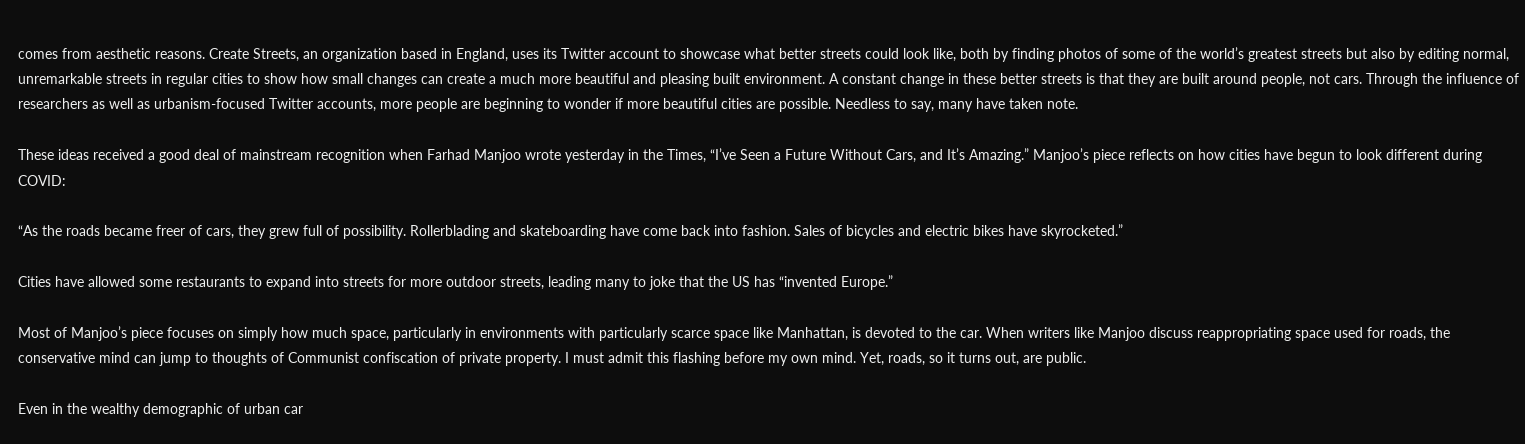comes from aesthetic reasons. Create Streets, an organization based in England, uses its Twitter account to showcase what better streets could look like, both by finding photos of some of the world’s greatest streets but also by editing normal, unremarkable streets in regular cities to show how small changes can create a much more beautiful and pleasing built environment. A constant change in these better streets is that they are built around people, not cars. Through the influence of researchers as well as urbanism-focused Twitter accounts, more people are beginning to wonder if more beautiful cities are possible. Needless to say, many have taken note.

These ideas received a good deal of mainstream recognition when Farhad Manjoo wrote yesterday in the Times, “I’ve Seen a Future Without Cars, and It’s Amazing.” Manjoo’s piece reflects on how cities have begun to look different during COVID:

“As the roads became freer of cars, they grew full of possibility. Rollerblading and skateboarding have come back into fashion. Sales of bicycles and electric bikes have skyrocketed.”

Cities have allowed some restaurants to expand into streets for more outdoor streets, leading many to joke that the US has “invented Europe.”

Most of Manjoo’s piece focuses on simply how much space, particularly in environments with particularly scarce space like Manhattan, is devoted to the car. When writers like Manjoo discuss reappropriating space used for roads, the conservative mind can jump to thoughts of Communist confiscation of private property. I must admit this flashing before my own mind. Yet, roads, so it turns out, are public.

Even in the wealthy demographic of urban car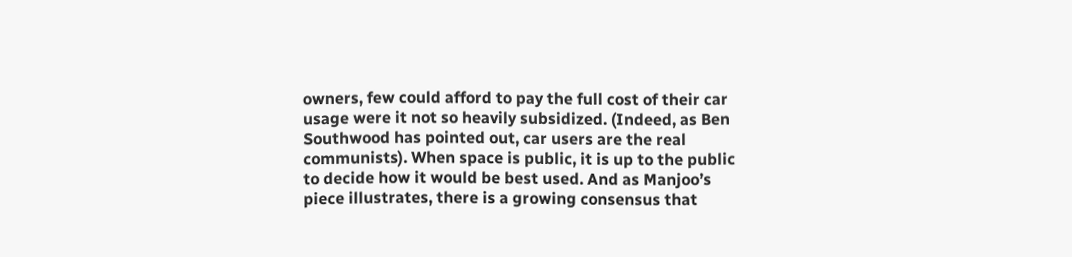owners, few could afford to pay the full cost of their car usage were it not so heavily subsidized. (Indeed, as Ben Southwood has pointed out, car users are the real communists). When space is public, it is up to the public to decide how it would be best used. And as Manjoo’s piece illustrates, there is a growing consensus that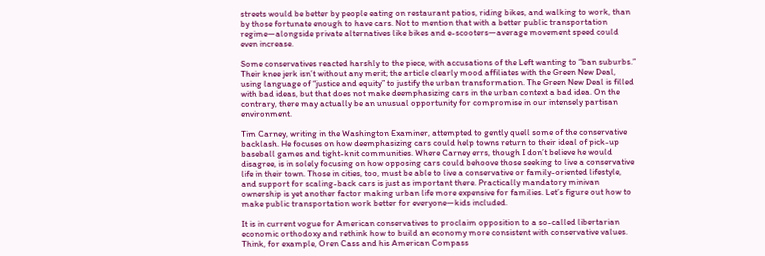streets would be better by people eating on restaurant patios, riding bikes, and walking to work, than by those fortunate enough to have cars. Not to mention that with a better public transportation regime—alongside private alternatives like bikes and e-scooters—average movement speed could even increase.

Some conservatives reacted harshly to the piece, with accusations of the Left wanting to “ban suburbs.” Their knee jerk isn’t without any merit; the article clearly mood affiliates with the Green New Deal, using language of “justice and equity” to justify the urban transformation. The Green New Deal is filled with bad ideas, but that does not make deemphasizing cars in the urban context a bad idea. On the contrary, there may actually be an unusual opportunity for compromise in our intensely partisan environment.

Tim Carney, writing in the Washington Examiner, attempted to gently quell some of the conservative backlash. He focuses on how deemphasizing cars could help towns return to their ideal of pick-up baseball games and tight-knit communities. Where Carney errs, though I don’t believe he would disagree, is in solely focusing on how opposing cars could behoove those seeking to live a conservative life in their town. Those in cities, too, must be able to live a conservative or family-oriented lifestyle, and support for scaling-back cars is just as important there. Practically mandatory minivan ownership is yet another factor making urban life more expensive for families. Let’s figure out how to make public transportation work better for everyone—kids included.

It is in current vogue for American conservatives to proclaim opposition to a so-called libertarian economic orthodoxy and rethink how to build an economy more consistent with conservative values. Think, for example, Oren Cass and his American Compass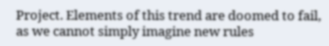Project. Elements of this trend are doomed to fail, as we cannot simply imagine new rules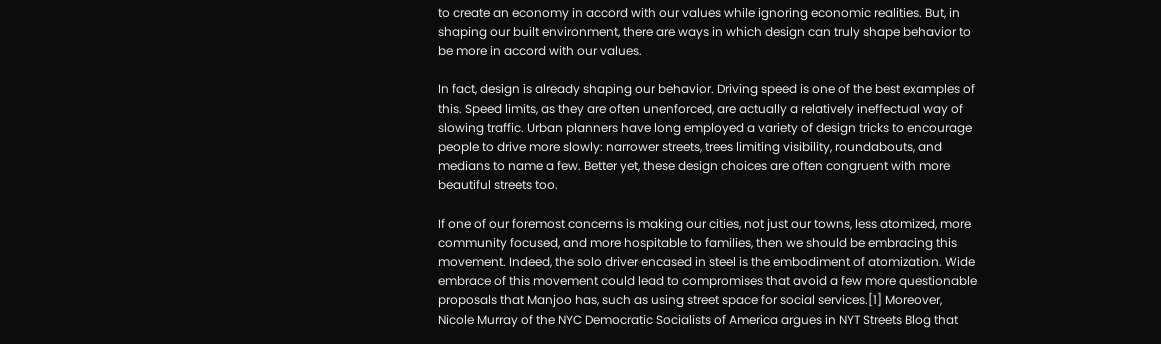to create an economy in accord with our values while ignoring economic realities. But, in shaping our built environment, there are ways in which design can truly shape behavior to be more in accord with our values.

In fact, design is already shaping our behavior. Driving speed is one of the best examples of this. Speed limits, as they are often unenforced, are actually a relatively ineffectual way of slowing traffic. Urban planners have long employed a variety of design tricks to encourage people to drive more slowly: narrower streets, trees limiting visibility, roundabouts, and medians to name a few. Better yet, these design choices are often congruent with more beautiful streets too.

If one of our foremost concerns is making our cities, not just our towns, less atomized, more community focused, and more hospitable to families, then we should be embracing this movement. Indeed, the solo driver encased in steel is the embodiment of atomization. Wide embrace of this movement could lead to compromises that avoid a few more questionable proposals that Manjoo has, such as using street space for social services.[1] Moreover, Nicole Murray of the NYC Democratic Socialists of America argues in NYT Streets Blog that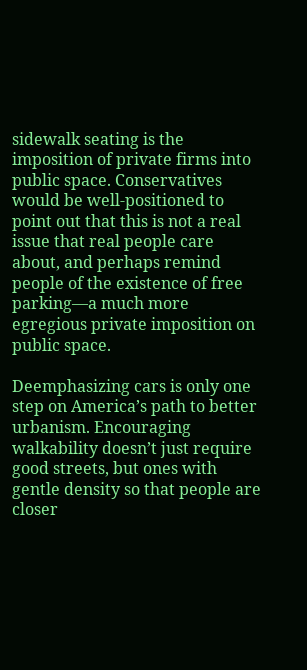sidewalk seating is the imposition of private firms into public space. Conservatives would be well-positioned to point out that this is not a real issue that real people care about, and perhaps remind people of the existence of free parking—a much more egregious private imposition on public space.

Deemphasizing cars is only one step on America’s path to better urbanism. Encouraging walkability doesn’t just require good streets, but ones with gentle density so that people are closer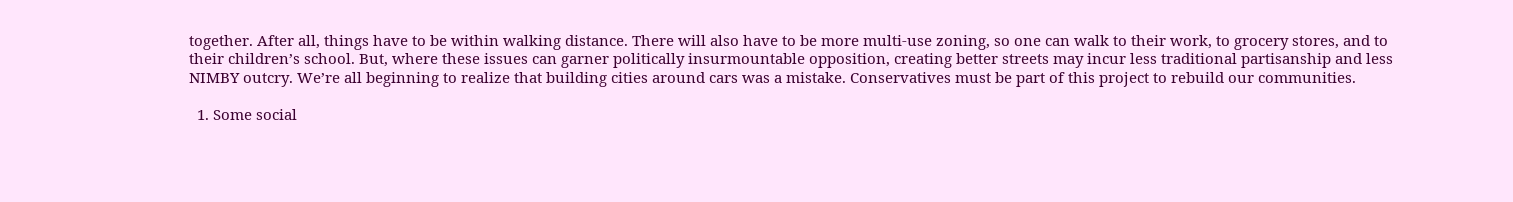together. After all, things have to be within walking distance. There will also have to be more multi-use zoning, so one can walk to their work, to grocery stores, and to their children’s school. But, where these issues can garner politically insurmountable opposition, creating better streets may incur less traditional partisanship and less NIMBY outcry. We’re all beginning to realize that building cities around cars was a mistake. Conservatives must be part of this project to rebuild our communities.

  1. Some social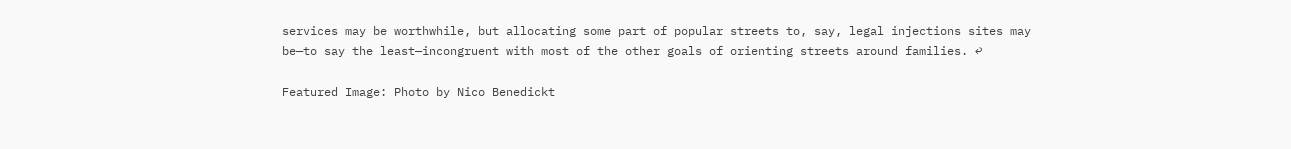services may be worthwhile, but allocating some part of popular streets to, say, legal injections sites may be—to say the least—incongruent with most of the other goals of orienting streets around families. ↩

Featured Image: Photo by Nico Benedickt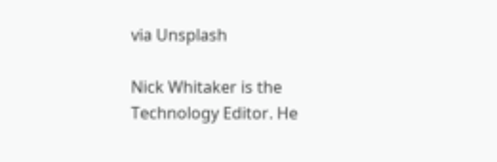via Unsplash

Nick Whitaker is the Technology Editor. He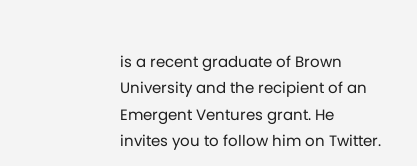is a recent graduate of Brown University and the recipient of an Emergent Ventures grant. He invites you to follow him on Twitter.